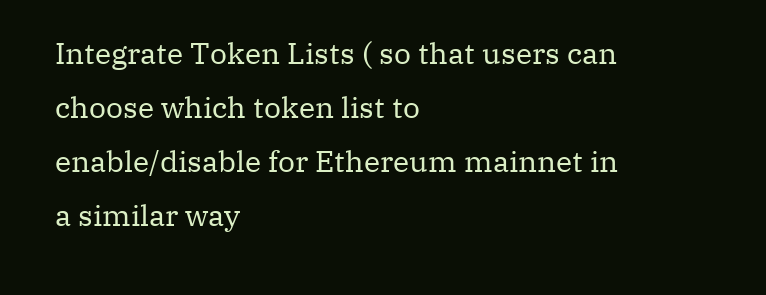Integrate Token Lists ( so that users can choose which token list to enable/disable for Ethereum mainnet in a similar way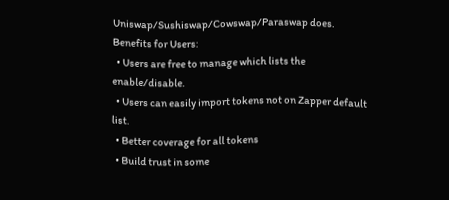Uniswap/Sushiswap/Cowswap/Paraswap does.
Benefits for Users:
  • Users are free to manage which lists the enable/disable.
  • Users can easily import tokens not on Zapper default list.
  • Better coverage for all tokens
  • Build trust in some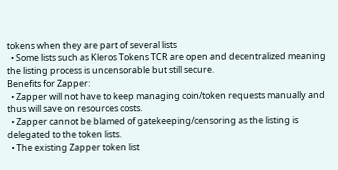tokens when they are part of several lists
  • Some lists such as Kleros Tokens TCR are open and decentralized meaning the listing process is uncensorable but still secure.
Benefits for Zapper:
  • Zapper will not have to keep managing coin/token requests manually and thus will save on resources costs.
  • Zapper cannot be blamed of gatekeeping/censoring as the listing is delegated to the token lists.
  • The existing Zapper token list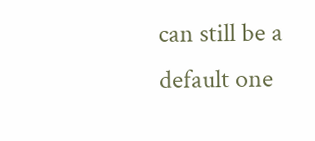can still be a default one